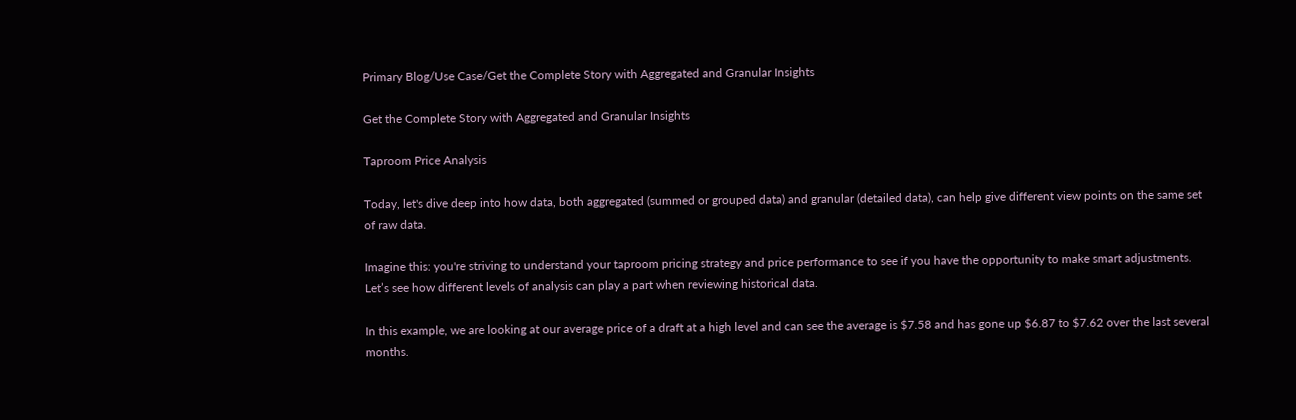Primary Blog/Use Case/Get the Complete Story with Aggregated and Granular Insights

Get the Complete Story with Aggregated and Granular Insights

Taproom Price Analysis

Today, let's dive deep into how data, both aggregated (summed or grouped data) and granular (detailed data), can help give different view points on the same set of raw data.

Imagine this: you're striving to understand your taproom pricing strategy and price performance to see if you have the opportunity to make smart adjustments. Let’s see how different levels of analysis can play a part when reviewing historical data.

In this example, we are looking at our average price of a draft at a high level and can see the average is $7.58 and has gone up $6.87 to $7.62 over the last several months.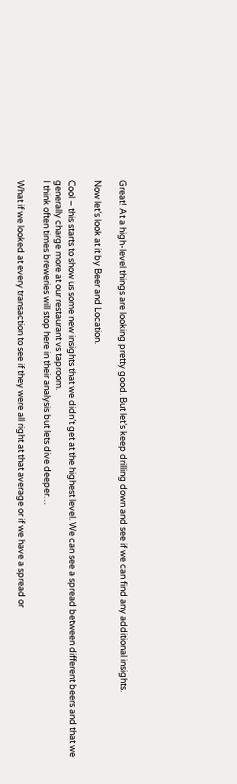Great! At a high-level things are looking pretty good. But let’s keep drilling down and see if we can find any additional insights.

Now let’s look at it by Beer and Location.

Cool – this starts to show us some new insights that we didn’t get at the highest level. We can see a spread between different beers and that we generally charge more at our restaurant vs taproom.
I think often times breweries will stop here in their analysis but lets dive deeper…

What if we looked at every transaction to see if they were all right at that average or if we have a spread or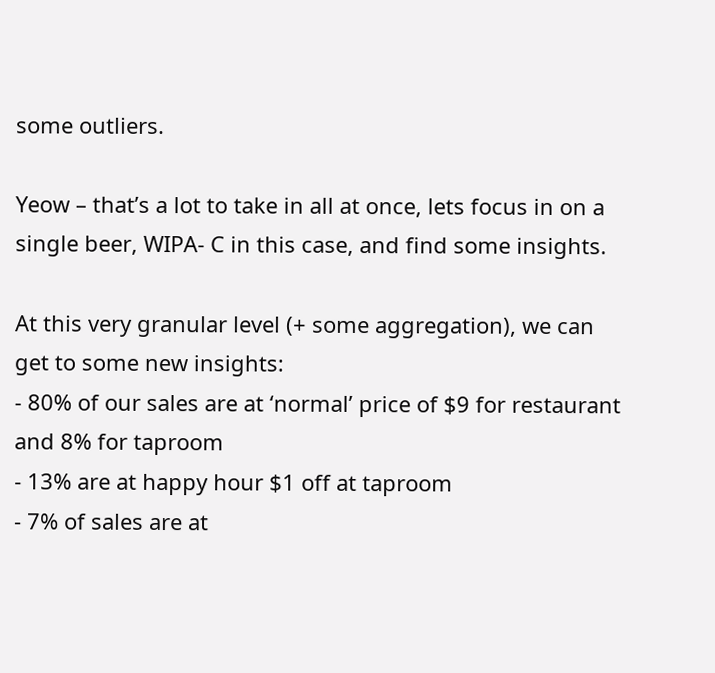some outliers.

Yeow – that’s a lot to take in all at once, lets focus in on a single beer, WIPA- C in this case, and find some insights.

At this very granular level (+ some aggregation), we can get to some new insights:
- 80% of our sales are at ‘normal’ price of $9 for restaurant and 8% for taproom
- 13% are at happy hour $1 off at taproom
- 7% of sales are at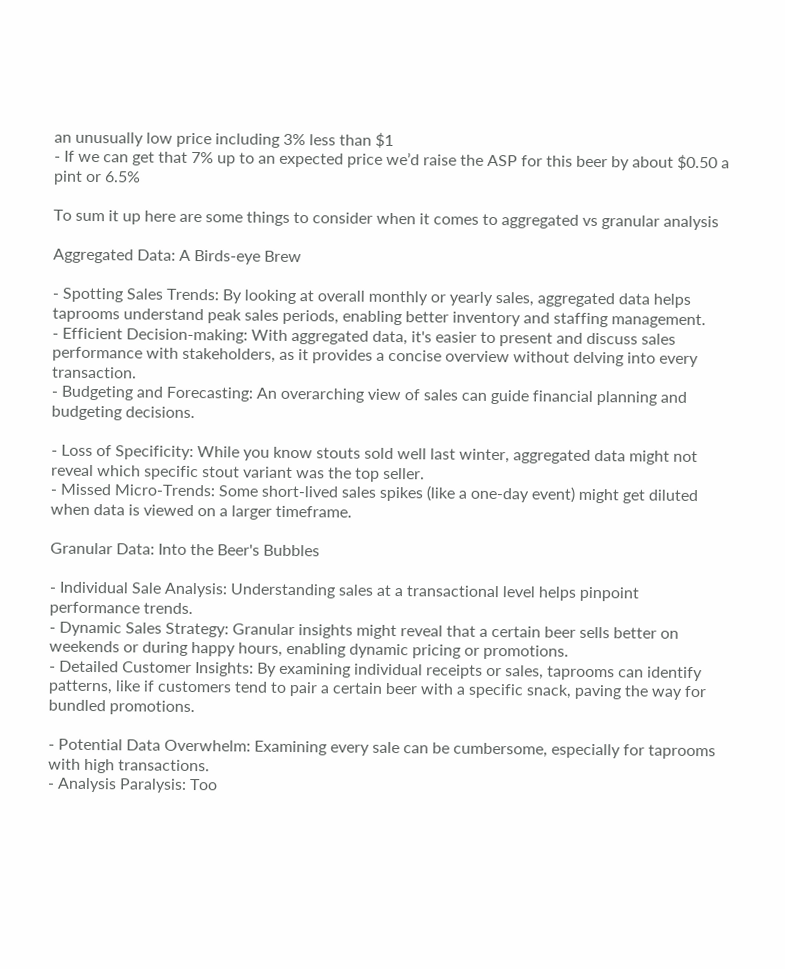an unusually low price including 3% less than $1
- If we can get that 7% up to an expected price we’d raise the ASP for this beer by about $0.50 a pint or 6.5%

To sum it up here are some things to consider when it comes to aggregated vs granular analysis

Aggregated Data: A Birds-eye Brew

- Spotting Sales Trends: By looking at overall monthly or yearly sales, aggregated data helps taprooms understand peak sales periods, enabling better inventory and staffing management.
- Efficient Decision-making: With aggregated data, it's easier to present and discuss sales performance with stakeholders, as it provides a concise overview without delving into every transaction.
- Budgeting and Forecasting: An overarching view of sales can guide financial planning and budgeting decisions.

- Loss of Specificity: While you know stouts sold well last winter, aggregated data might not reveal which specific stout variant was the top seller.
- Missed Micro-Trends: Some short-lived sales spikes (like a one-day event) might get diluted when data is viewed on a larger timeframe.

Granular Data: Into the Beer's Bubbles

- Individual Sale Analysis: Understanding sales at a transactional level helps pinpoint performance trends.
- Dynamic Sales Strategy: Granular insights might reveal that a certain beer sells better on weekends or during happy hours, enabling dynamic pricing or promotions.
- Detailed Customer Insights: By examining individual receipts or sales, taprooms can identify patterns, like if customers tend to pair a certain beer with a specific snack, paving the way for bundled promotions.

- Potential Data Overwhelm: Examining every sale can be cumbersome, especially for taprooms with high transactions.
- Analysis Paralysis: Too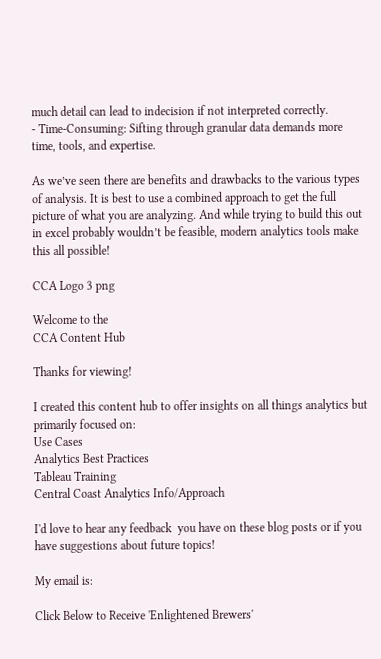much detail can lead to indecision if not interpreted correctly.
- Time-Consuming: Sifting through granular data demands more time, tools, and expertise.

As we’ve seen there are benefits and drawbacks to the various types of analysis. It is best to use a combined approach to get the full picture of what you are analyzing. And while trying to build this out in excel probably wouldn’t be feasible, modern analytics tools make this all possible!

CCA Logo 3 png

Welcome to the
CCA Content Hub

Thanks for viewing!

I created this content hub to offer insights on all things analytics but primarily focused on:
Use Cases
Analytics Best Practices
Tableau Training
Central Coast Analytics Info/Approach

I'd love to hear any feedback  you have on these blog posts or if you have suggestions about future topics!

My email is:

Click Below to Receive 'Enlightened Brewers'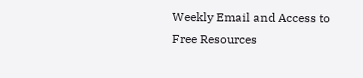Weekly Email and Access to Free Resources